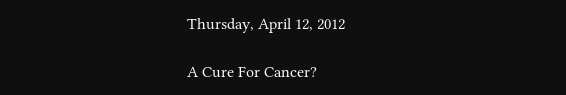Thursday, April 12, 2012

A Cure For Cancer?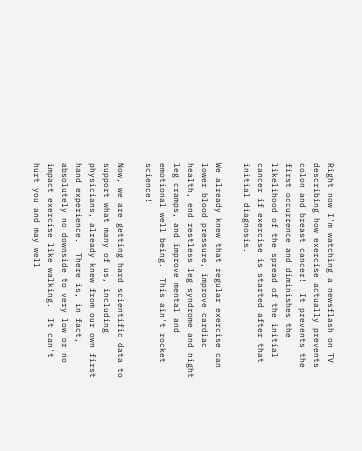Right now I'm watching a newsflash on TV describing how exercise actually prevents colon and breast cancer!  It prevents the first occurrence and diminishes the likelihood of the spread of the initial cancer if exercise is started after that initial diagnosis.

We already knew that regular exercise can lower blood pressure, improve cardiac health, end restless leg syndrome and night leg cramps, and improve mental and emotional well being.  This ain't rocket science!

Now, we are getting hard scientific data to support what many of us, including physicians, already knew from our own first hand experience.  There is, in fact, absolutely no downside to very low or no impact exercise like walking.  It can't hurt you and may well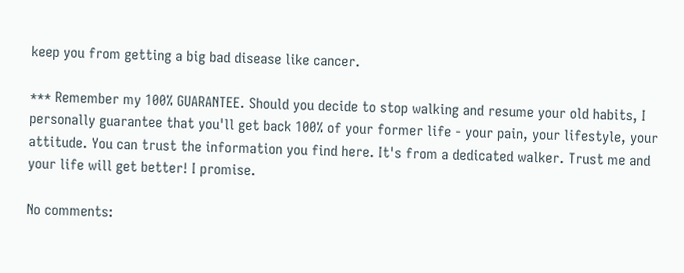keep you from getting a big bad disease like cancer.

*** Remember my 100% GUARANTEE. Should you decide to stop walking and resume your old habits, I personally guarantee that you'll get back 100% of your former life - your pain, your lifestyle, your attitude. You can trust the information you find here. It's from a dedicated walker. Trust me and your life will get better! I promise.

No comments: